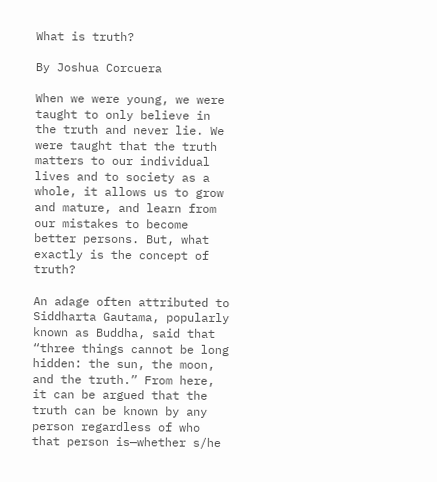What is truth?

By Joshua Corcuera

When we were young, we were taught to only believe in the truth and never lie. We were taught that the truth matters to our individual lives and to society as a whole, it allows us to grow and mature, and learn from our mistakes to become better persons. But, what exactly is the concept of truth?

An adage often attributed to Siddharta Gautama, popularly known as Buddha, said that “three things cannot be long hidden: the sun, the moon, and the truth.” From here, it can be argued that the truth can be known by any person regardless of who that person is—whether s/he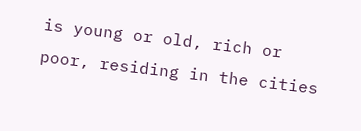is young or old, rich or poor, residing in the cities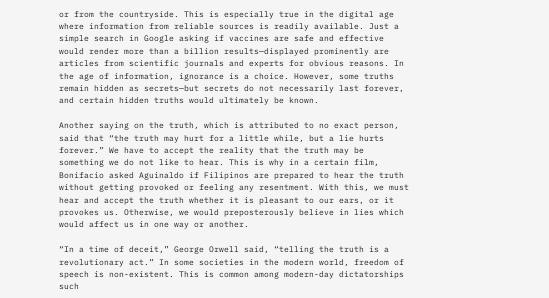or from the countryside. This is especially true in the digital age where information from reliable sources is readily available. Just a simple search in Google asking if vaccines are safe and effective would render more than a billion results—displayed prominently are articles from scientific journals and experts for obvious reasons. In the age of information, ignorance is a choice. However, some truths remain hidden as secrets—but secrets do not necessarily last forever, and certain hidden truths would ultimately be known.

Another saying on the truth, which is attributed to no exact person, said that “the truth may hurt for a little while, but a lie hurts forever.” We have to accept the reality that the truth may be something we do not like to hear. This is why in a certain film, Bonifacio asked Aguinaldo if Filipinos are prepared to hear the truth without getting provoked or feeling any resentment. With this, we must hear and accept the truth whether it is pleasant to our ears, or it provokes us. Otherwise, we would preposterously believe in lies which would affect us in one way or another.

“In a time of deceit,” George Orwell said, “telling the truth is a revolutionary act.” In some societies in the modern world, freedom of speech is non-existent. This is common among modern-day dictatorships such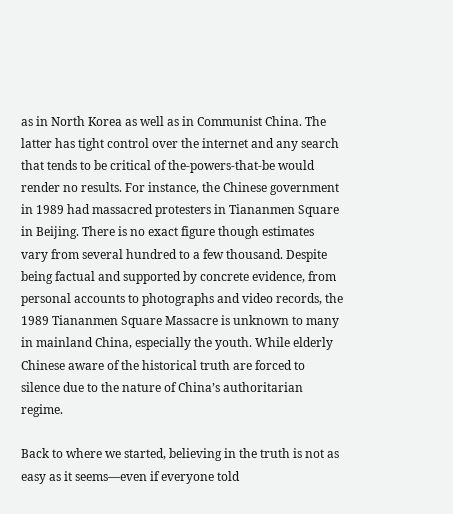as in North Korea as well as in Communist China. The latter has tight control over the internet and any search that tends to be critical of the-powers-that-be would render no results. For instance, the Chinese government in 1989 had massacred protesters in Tiananmen Square in Beijing. There is no exact figure though estimates vary from several hundred to a few thousand. Despite being factual and supported by concrete evidence, from personal accounts to photographs and video records, the 1989 Tiananmen Square Massacre is unknown to many in mainland China, especially the youth. While elderly Chinese aware of the historical truth are forced to silence due to the nature of China’s authoritarian regime.

Back to where we started, believing in the truth is not as easy as it seems—even if everyone told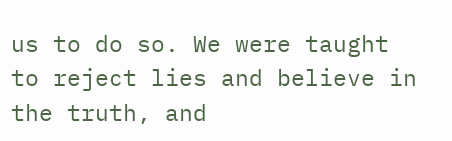us to do so. We were taught to reject lies and believe in the truth, and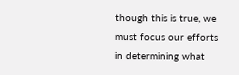though this is true, we must focus our efforts in determining what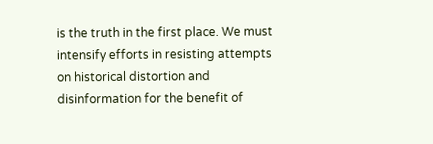is the truth in the first place. We must intensify efforts in resisting attempts on historical distortion and disinformation for the benefit of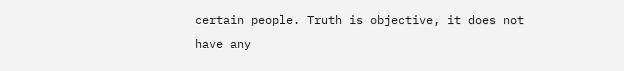certain people. Truth is objective, it does not have any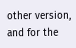other version, and for the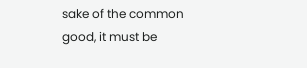sake of the common good, it must be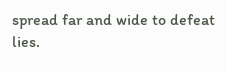spread far and wide to defeat lies.